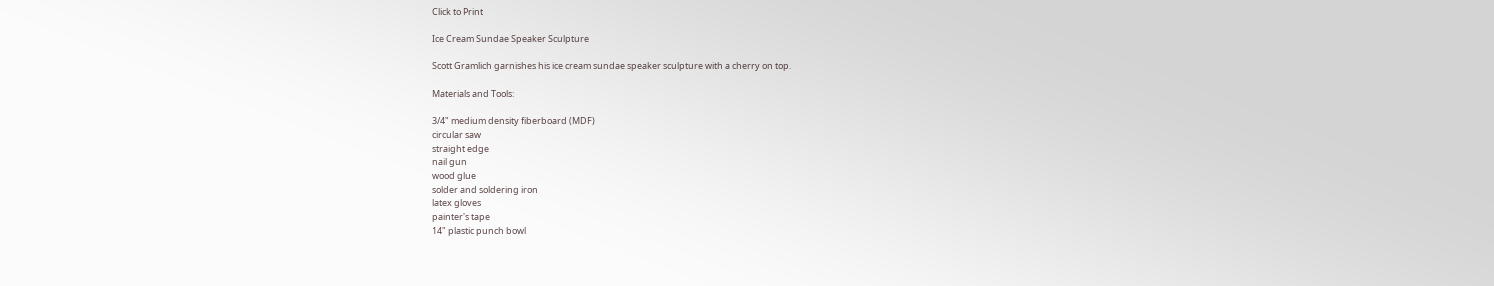Click to Print

Ice Cream Sundae Speaker Sculpture

Scott Gramlich garnishes his ice cream sundae speaker sculpture with a cherry on top.

Materials and Tools:

3/4" medium density fiberboard (MDF)
circular saw
straight edge
nail gun
wood glue
solder and soldering iron
latex gloves
painter's tape
14" plastic punch bowl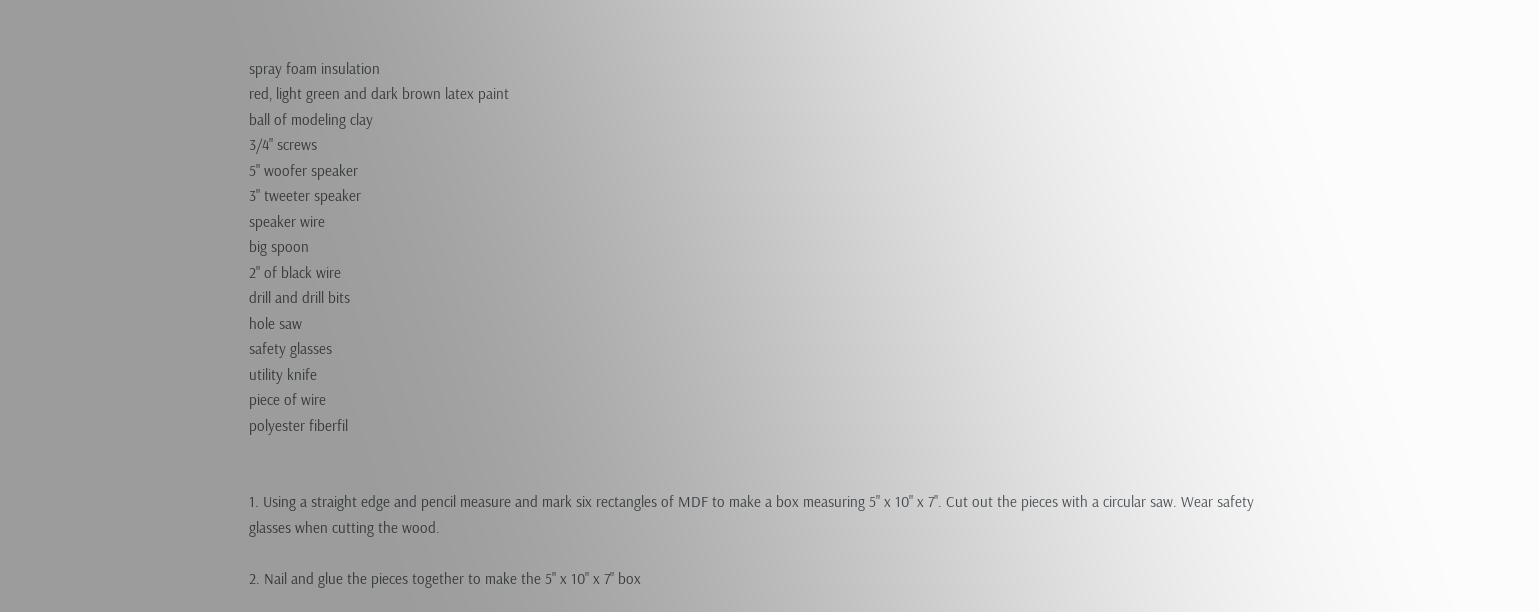spray foam insulation
red, light green and dark brown latex paint
ball of modeling clay
3/4" screws
5" woofer speaker
3" tweeter speaker
speaker wire
big spoon
2" of black wire
drill and drill bits
hole saw
safety glasses
utility knife
piece of wire
polyester fiberfil


1. Using a straight edge and pencil measure and mark six rectangles of MDF to make a box measuring 5" x 10" x 7". Cut out the pieces with a circular saw. Wear safety glasses when cutting the wood.

2. Nail and glue the pieces together to make the 5" x 10" x 7" box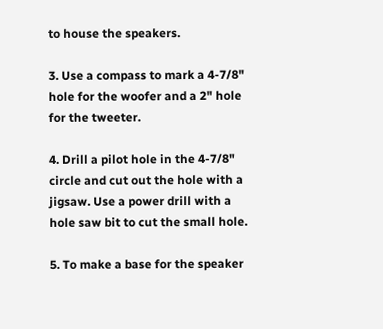to house the speakers.

3. Use a compass to mark a 4-7/8" hole for the woofer and a 2" hole for the tweeter.

4. Drill a pilot hole in the 4-7/8" circle and cut out the hole with a jigsaw. Use a power drill with a hole saw bit to cut the small hole.

5. To make a base for the speaker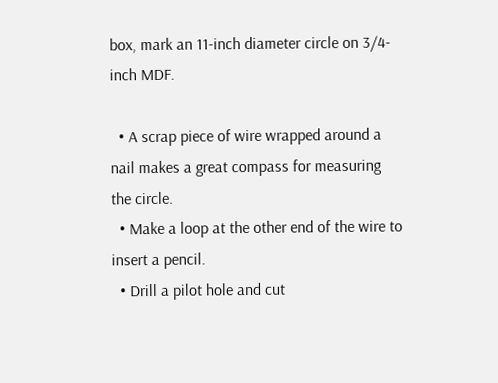box, mark an 11-inch diameter circle on 3/4-inch MDF.

  • A scrap piece of wire wrapped around a nail makes a great compass for measuring the circle.
  • Make a loop at the other end of the wire to insert a pencil.
  • Drill a pilot hole and cut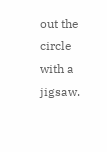out the circle with a jigsaw.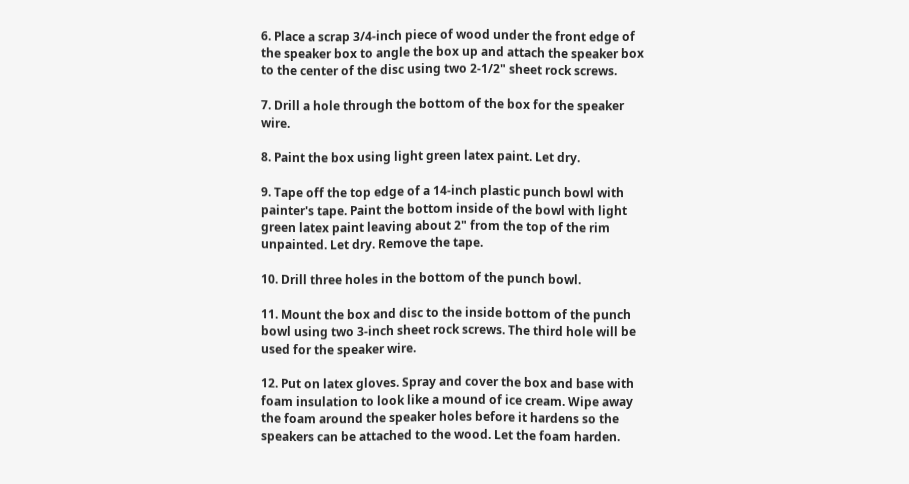6. Place a scrap 3/4-inch piece of wood under the front edge of the speaker box to angle the box up and attach the speaker box to the center of the disc using two 2-1/2" sheet rock screws.

7. Drill a hole through the bottom of the box for the speaker wire.

8. Paint the box using light green latex paint. Let dry.

9. Tape off the top edge of a 14-inch plastic punch bowl with painter's tape. Paint the bottom inside of the bowl with light green latex paint leaving about 2" from the top of the rim unpainted. Let dry. Remove the tape.

10. Drill three holes in the bottom of the punch bowl.

11. Mount the box and disc to the inside bottom of the punch bowl using two 3-inch sheet rock screws. The third hole will be used for the speaker wire.

12. Put on latex gloves. Spray and cover the box and base with foam insulation to look like a mound of ice cream. Wipe away the foam around the speaker holes before it hardens so the speakers can be attached to the wood. Let the foam harden.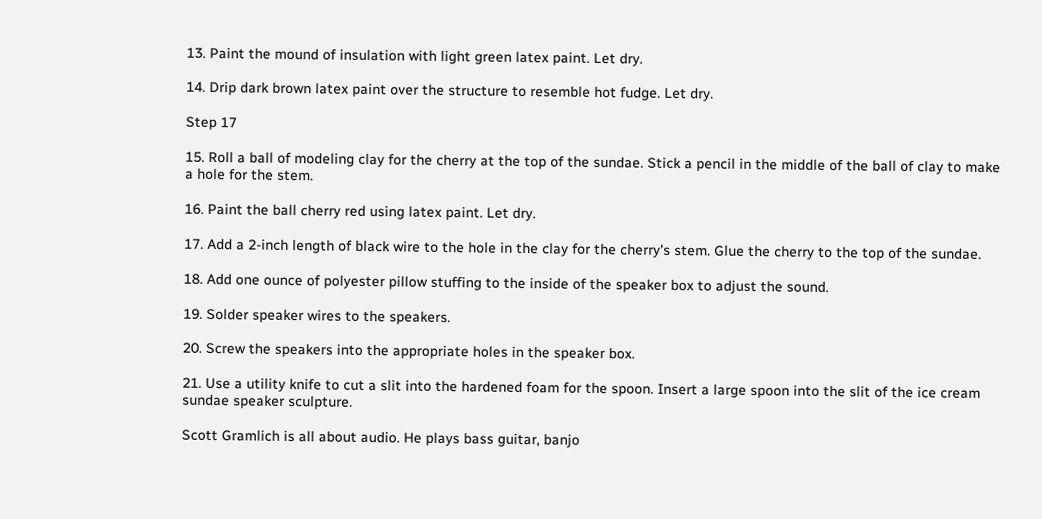13. Paint the mound of insulation with light green latex paint. Let dry.

14. Drip dark brown latex paint over the structure to resemble hot fudge. Let dry.

Step 17

15. Roll a ball of modeling clay for the cherry at the top of the sundae. Stick a pencil in the middle of the ball of clay to make a hole for the stem.

16. Paint the ball cherry red using latex paint. Let dry.

17. Add a 2-inch length of black wire to the hole in the clay for the cherry's stem. Glue the cherry to the top of the sundae.

18. Add one ounce of polyester pillow stuffing to the inside of the speaker box to adjust the sound.

19. Solder speaker wires to the speakers.

20. Screw the speakers into the appropriate holes in the speaker box.

21. Use a utility knife to cut a slit into the hardened foam for the spoon. Insert a large spoon into the slit of the ice cream sundae speaker sculpture.

Scott Gramlich is all about audio. He plays bass guitar, banjo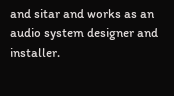and sitar and works as an audio system designer and installer.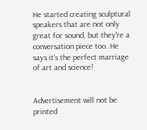He started creating sculptural speakers that are not only great for sound, but they're a conversation piece too. He says it's the perfect marriage of art and science!


Advertisement will not be printed